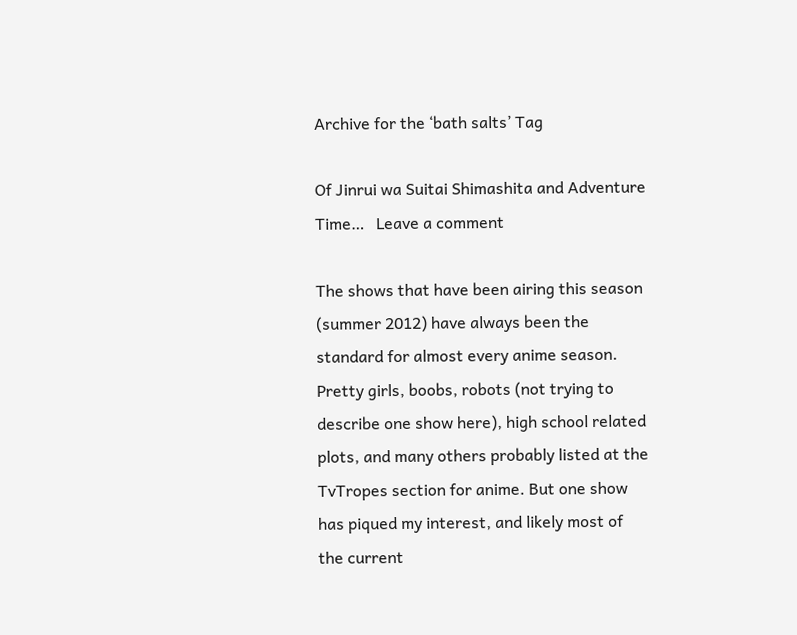Archive for the ‘bath salts’ Tag

Of Jinrui wa Suitai Shimashita and Adventure Time…   Leave a comment

The shows that have been airing this season (summer 2012) have always been the standard for almost every anime season. Pretty girls, boobs, robots (not trying to describe one show here), high school related plots, and many others probably listed at the TvTropes section for anime. But one show has piqued my interest, and likely most of the current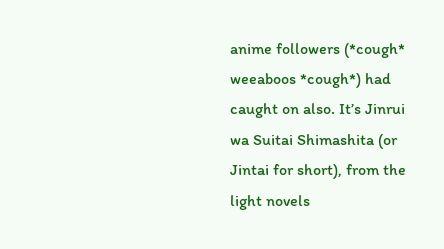anime followers (*cough* weeaboos *cough*) had caught on also. It’s Jinrui wa Suitai Shimashita (or Jintai for short), from the light novels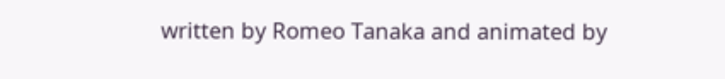written by Romeo Tanaka and animated by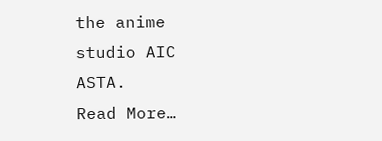the anime studio AIC ASTA.
Read More…